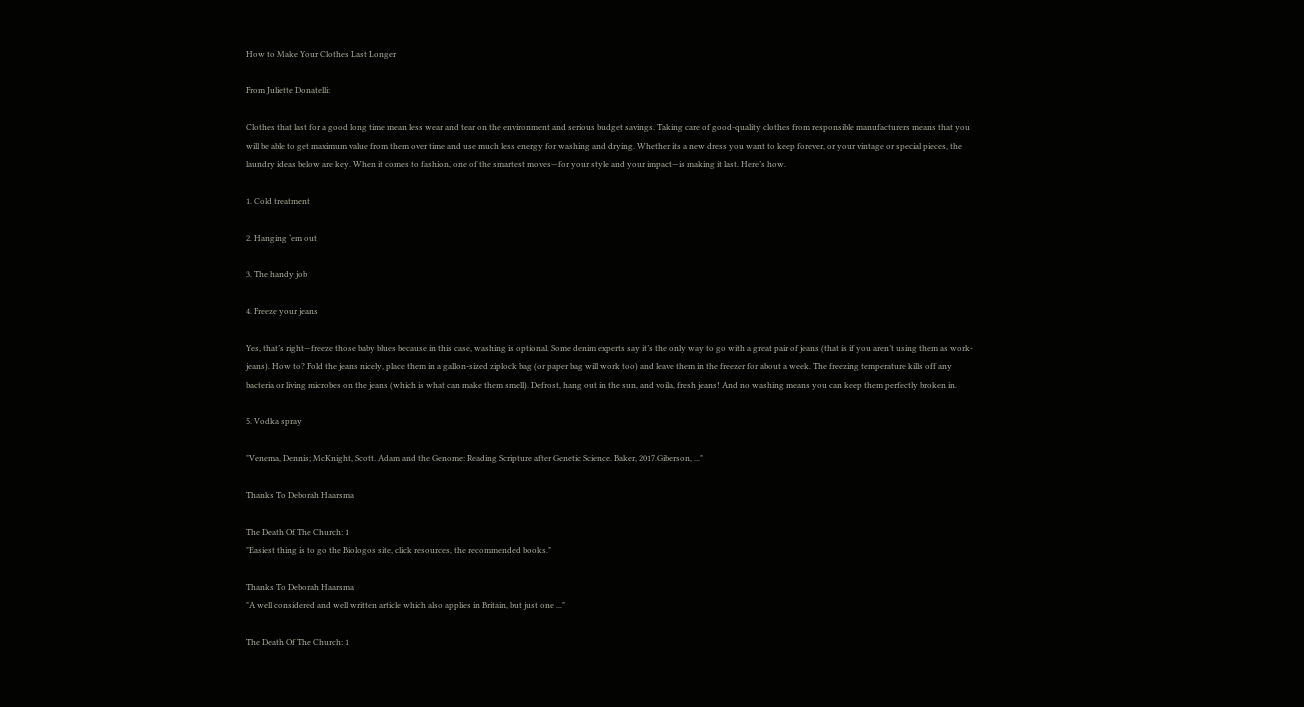How to Make Your Clothes Last Longer

From Juliette Donatelli:

Clothes that last for a good long time mean less wear and tear on the environment and serious budget savings. Taking care of good-quality clothes from responsible manufacturers means that you will be able to get maximum value from them over time and use much less energy for washing and drying. Whether its a new dress you want to keep forever, or your vintage or special pieces, the laundry ideas below are key. When it comes to fashion, one of the smartest moves—for your style and your impact—is making it last. Here’s how.

1. Cold treatment

2. Hanging ‘em out

3. The handy job

4. Freeze your jeans

Yes, that’s right—freeze those baby blues because in this case, washing is optional. Some denim experts say it’s the only way to go with a great pair of jeans (that is if you aren’t using them as work-jeans). How to? Fold the jeans nicely, place them in a gallon-sized ziplock bag (or paper bag will work too) and leave them in the freezer for about a week. The freezing temperature kills off any bacteria or living microbes on the jeans (which is what can make them smell). Defrost, hang out in the sun, and voila, fresh jeans! And no washing means you can keep them perfectly broken in.

5. Vodka spray

"Venema, Dennis; McKnight, Scott. Adam and the Genome: Reading Scripture after Genetic Science. Baker, 2017.Giberson, ..."

Thanks To Deborah Haarsma

The Death Of The Church: 1
"Easiest thing is to go the Biologos site, click resources, the recommended books."

Thanks To Deborah Haarsma
"A well considered and well written article which also applies in Britain, but just one ..."

The Death Of The Church: 1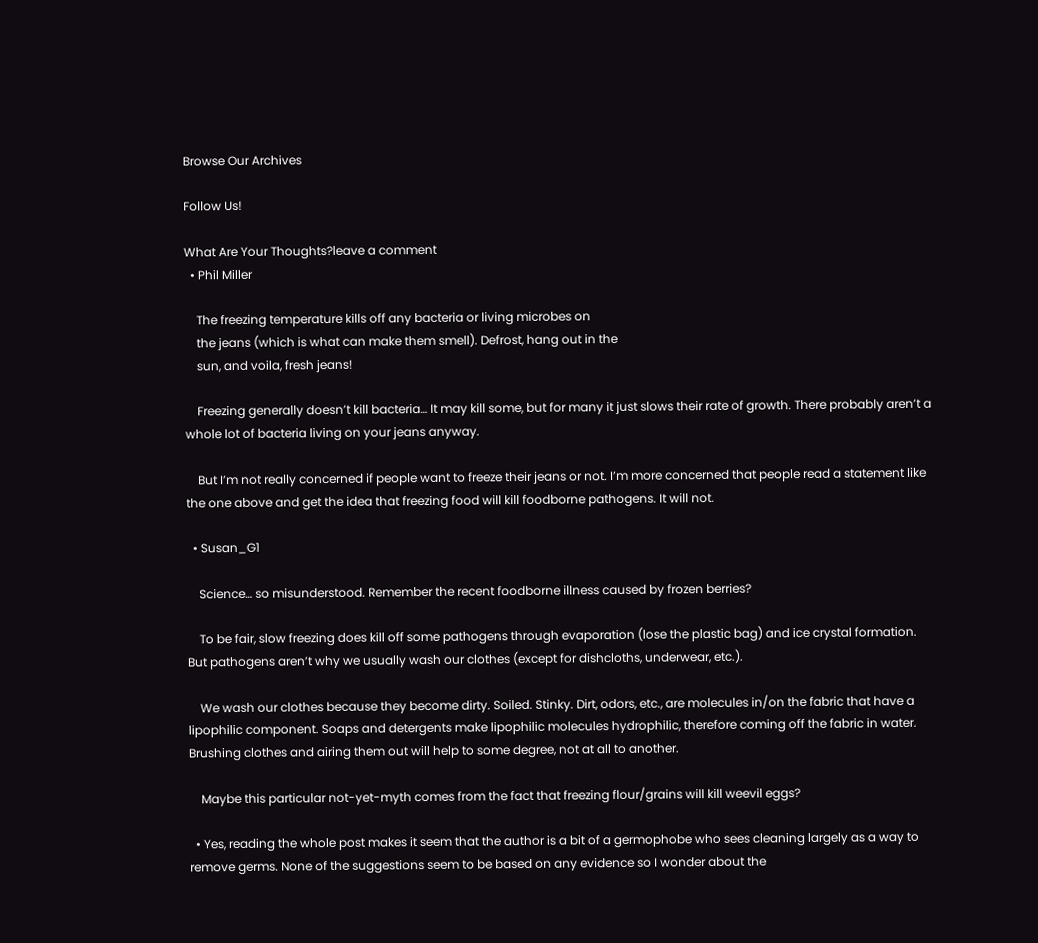Browse Our Archives

Follow Us!

What Are Your Thoughts?leave a comment
  • Phil Miller

    The freezing temperature kills off any bacteria or living microbes on
    the jeans (which is what can make them smell). Defrost, hang out in the
    sun, and voila, fresh jeans!

    Freezing generally doesn’t kill bacteria… It may kill some, but for many it just slows their rate of growth. There probably aren’t a whole lot of bacteria living on your jeans anyway.

    But I’m not really concerned if people want to freeze their jeans or not. I’m more concerned that people read a statement like the one above and get the idea that freezing food will kill foodborne pathogens. It will not.

  • Susan_G1

    Science… so misunderstood. Remember the recent foodborne illness caused by frozen berries?

    To be fair, slow freezing does kill off some pathogens through evaporation (lose the plastic bag) and ice crystal formation. But pathogens aren’t why we usually wash our clothes (except for dishcloths, underwear, etc.).

    We wash our clothes because they become dirty. Soiled. Stinky. Dirt, odors, etc., are molecules in/on the fabric that have a lipophilic component. Soaps and detergents make lipophilic molecules hydrophilic, therefore coming off the fabric in water. Brushing clothes and airing them out will help to some degree, not at all to another.

    Maybe this particular not-yet-myth comes from the fact that freezing flour/grains will kill weevil eggs?

  • Yes, reading the whole post makes it seem that the author is a bit of a germophobe who sees cleaning largely as a way to remove germs. None of the suggestions seem to be based on any evidence so I wonder about the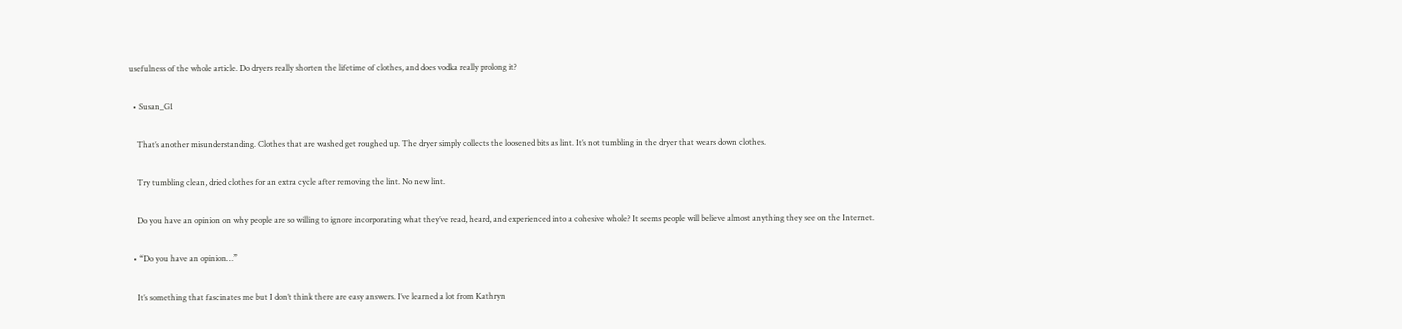usefulness of the whole article. Do dryers really shorten the lifetime of clothes, and does vodka really prolong it?

  • Susan_G1

    That’s another misunderstanding. Clothes that are washed get roughed up. The dryer simply collects the loosened bits as lint. It’s not tumbling in the dryer that wears down clothes.

    Try tumbling clean, dried clothes for an extra cycle after removing the lint. No new lint.

    Do you have an opinion on why people are so willing to ignore incorporating what they’ve read, heard, and experienced into a cohesive whole? It seems people will believe almost anything they see on the Internet.

  • “Do you have an opinion…”

    It’s something that fascinates me but I don’t think there are easy answers. I’ve learned a lot from Kathryn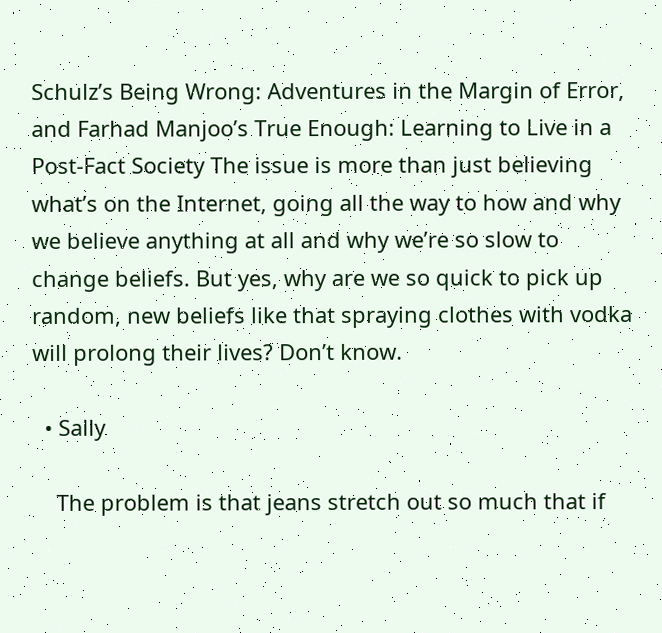Schulz’s Being Wrong: Adventures in the Margin of Error, and Farhad Manjoo’s True Enough: Learning to Live in a Post-Fact Society The issue is more than just believing what’s on the Internet, going all the way to how and why we believe anything at all and why we’re so slow to change beliefs. But yes, why are we so quick to pick up random, new beliefs like that spraying clothes with vodka will prolong their lives? Don’t know.

  • Sally

    The problem is that jeans stretch out so much that if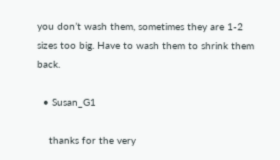you don’t wash them, sometimes they are 1-2 sizes too big. Have to wash them to shrink them back.

  • Susan_G1

    thanks for the very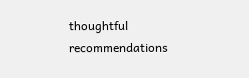thoughtful recommendations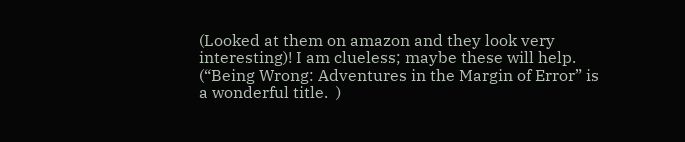(Looked at them on amazon and they look very interesting)! I am clueless; maybe these will help. (“Being Wrong: Adventures in the Margin of Error” is a wonderful title.  )